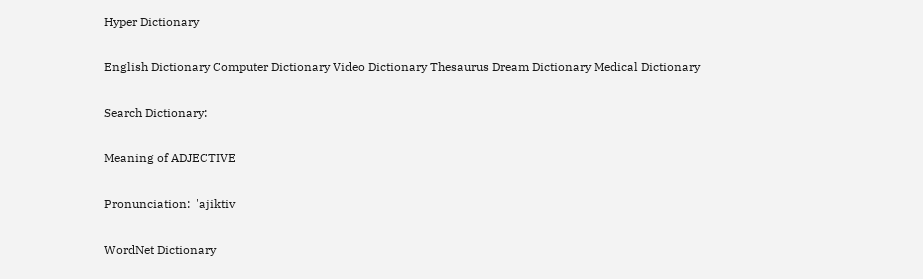Hyper Dictionary

English Dictionary Computer Dictionary Video Dictionary Thesaurus Dream Dictionary Medical Dictionary

Search Dictionary:

Meaning of ADJECTIVE

Pronunciation:  'ajiktiv

WordNet Dictionary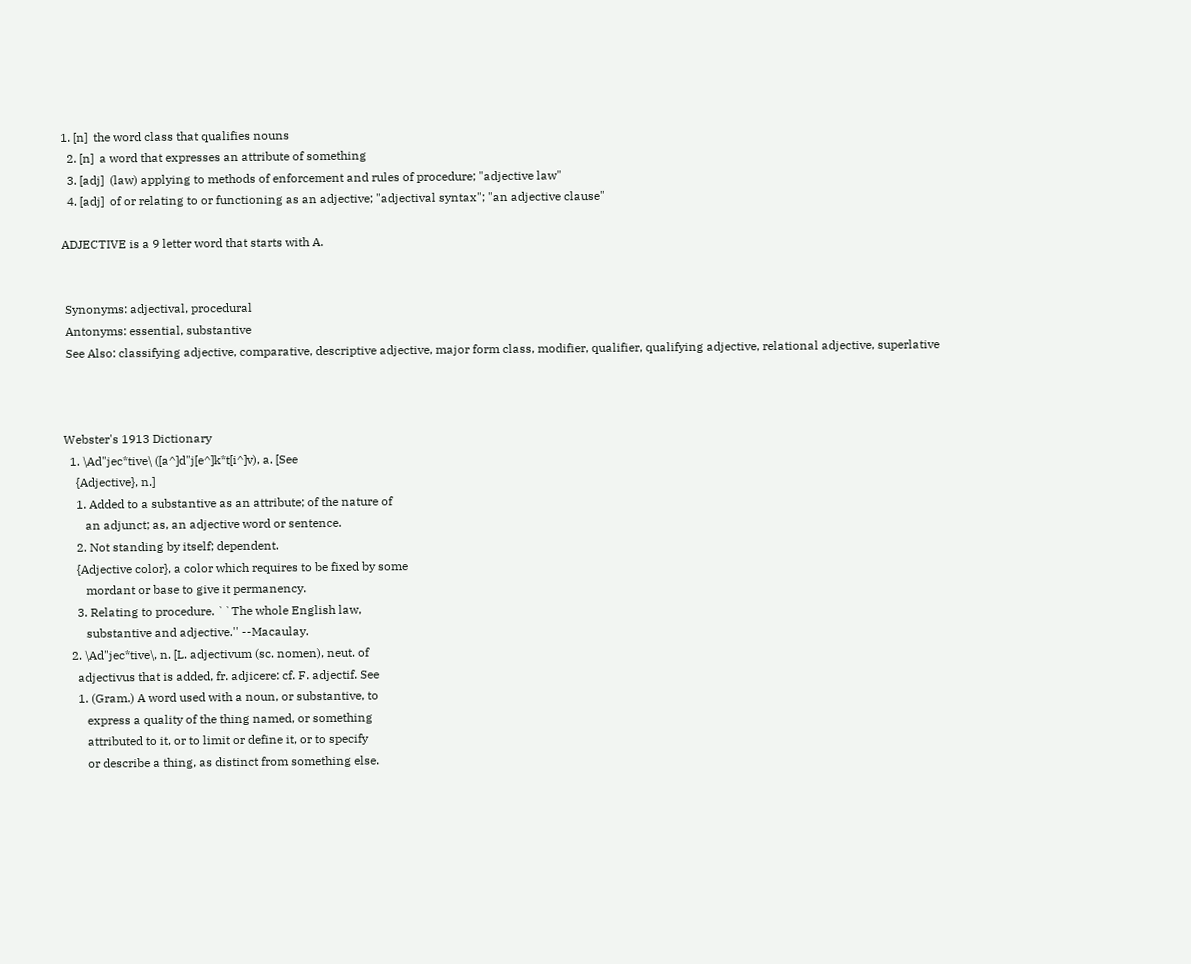1. [n]  the word class that qualifies nouns
  2. [n]  a word that expresses an attribute of something
  3. [adj]  (law) applying to methods of enforcement and rules of procedure; "adjective law"
  4. [adj]  of or relating to or functioning as an adjective; "adjectival syntax"; "an adjective clause"

ADJECTIVE is a 9 letter word that starts with A.


 Synonyms: adjectival, procedural
 Antonyms: essential, substantive
 See Also: classifying adjective, comparative, descriptive adjective, major form class, modifier, qualifier, qualifying adjective, relational adjective, superlative



Webster's 1913 Dictionary
  1. \Ad"jec*tive\ ([a^]d"j[e^]k*t[i^]v), a. [See
    {Adjective}, n.]
    1. Added to a substantive as an attribute; of the nature of
       an adjunct; as, an adjective word or sentence.
    2. Not standing by itself; dependent.
    {Adjective color}, a color which requires to be fixed by some
       mordant or base to give it permanency.
    3. Relating to procedure. ``The whole English law,
       substantive and adjective.'' --Macaulay.
  2. \Ad"jec*tive\, n. [L. adjectivum (sc. nomen), neut. of
    adjectivus that is added, fr. adjicere: cf. F. adjectif. See
    1. (Gram.) A word used with a noun, or substantive, to
       express a quality of the thing named, or something
       attributed to it, or to limit or define it, or to specify
       or describe a thing, as distinct from something else.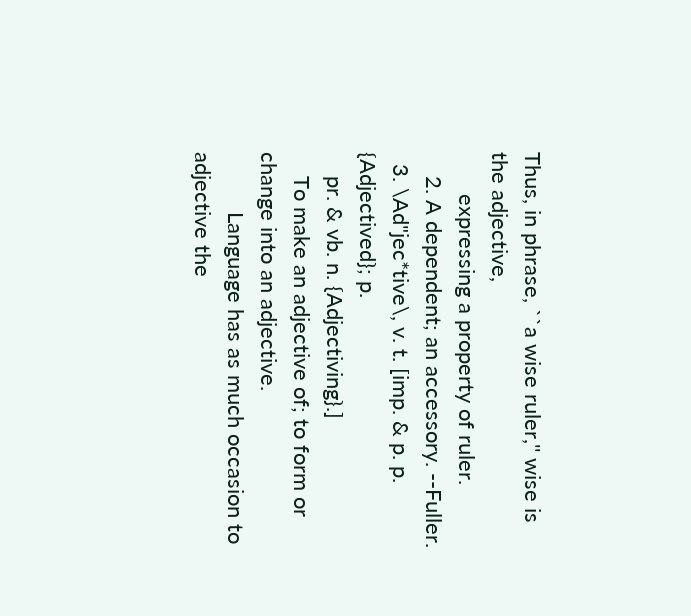Thus, in phrase, ``a wise ruler,'' wise is the adjective,
       expressing a property of ruler.
    2. A dependent; an accessory. --Fuller.
  3. \Ad"jec*tive\, v. t. [imp. & p. p. {Adjectived}; p.
    pr. & vb. n. {Adjectiving}.]
    To make an adjective of; to form or change into an adjective.
          Language has as much occasion to adjective the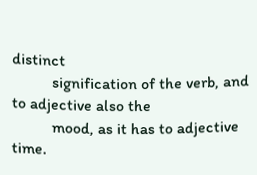distinct
          signification of the verb, and to adjective also the
          mood, as it has to adjective time.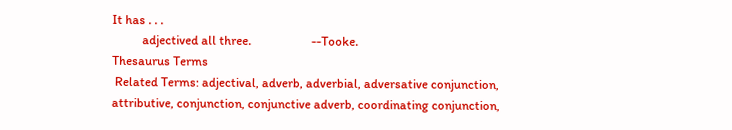It has . . .
          adjectived all three.                    --Tooke.
Thesaurus Terms
 Related Terms: adjectival, adverb, adverbial, adversative conjunction, attributive, conjunction, conjunctive adverb, coordinating conjunction,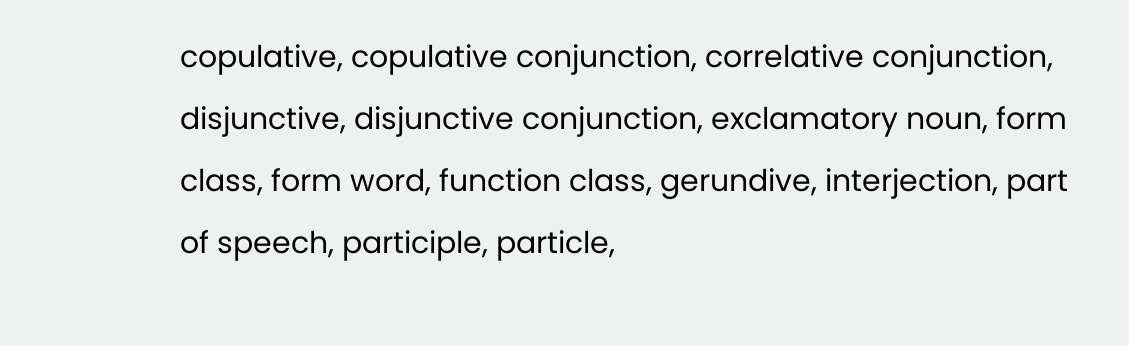copulative, copulative conjunction, correlative conjunction, disjunctive, disjunctive conjunction, exclamatory noun, form class, form word, function class, gerundive, interjection, part of speech, participle, particle,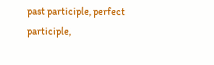past participle, perfect participle,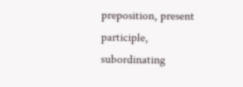preposition, present participle, subordinating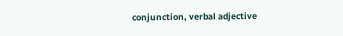conjunction, verbal adjective